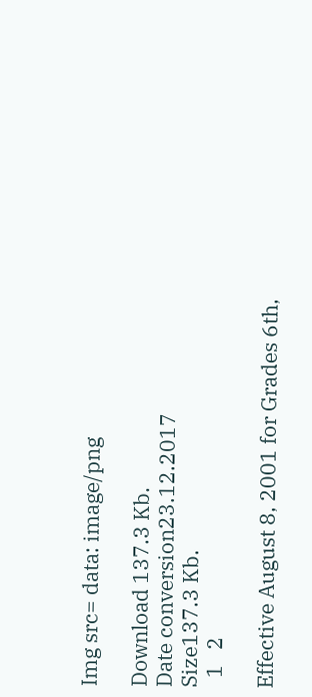Img src= data: image/png

Download 137.3 Kb.
Date conversion23.12.2017
Size137.3 Kb.
  1   2

Effective August 8, 2001 for Grades 6th,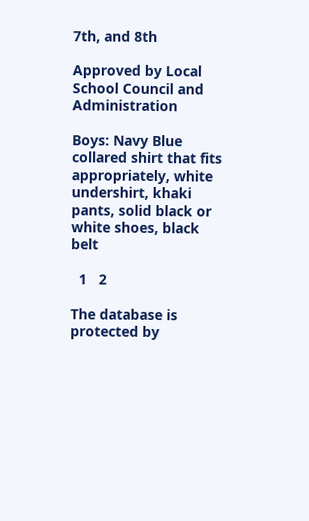7th, and 8th

Approved by Local School Council and Administration

Boys: Navy Blue collared shirt that fits appropriately, white undershirt, khaki pants, solid black or white shoes, black belt

  1   2

The database is protected by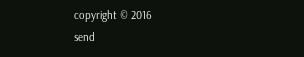copyright © 2016
send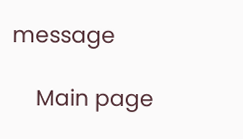message

    Main page